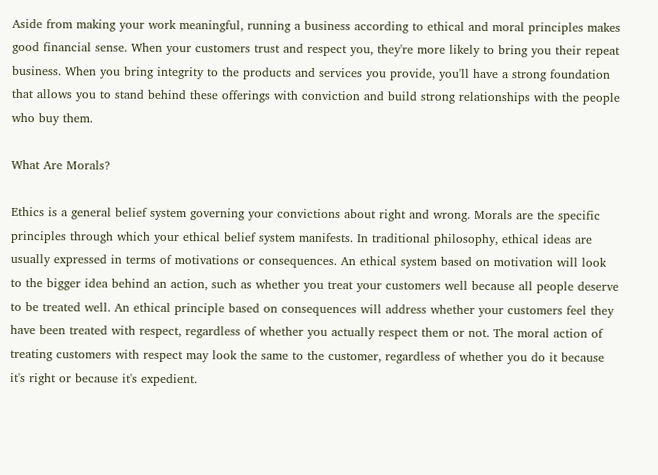Aside from making your work meaningful, running a business according to ethical and moral principles makes good financial sense. When your customers trust and respect you, they're more likely to bring you their repeat business. When you bring integrity to the products and services you provide, you'll have a strong foundation that allows you to stand behind these offerings with conviction and build strong relationships with the people who buy them.

What Are Morals?

Ethics is a general belief system governing your convictions about right and wrong. Morals are the specific principles through which your ethical belief system manifests. In traditional philosophy, ethical ideas are usually expressed in terms of motivations or consequences. An ethical system based on motivation will look to the bigger idea behind an action, such as whether you treat your customers well because all people deserve to be treated well. An ethical principle based on consequences will address whether your customers feel they have been treated with respect, regardless of whether you actually respect them or not. The moral action of treating customers with respect may look the same to the customer, regardless of whether you do it because it's right or because it's expedient.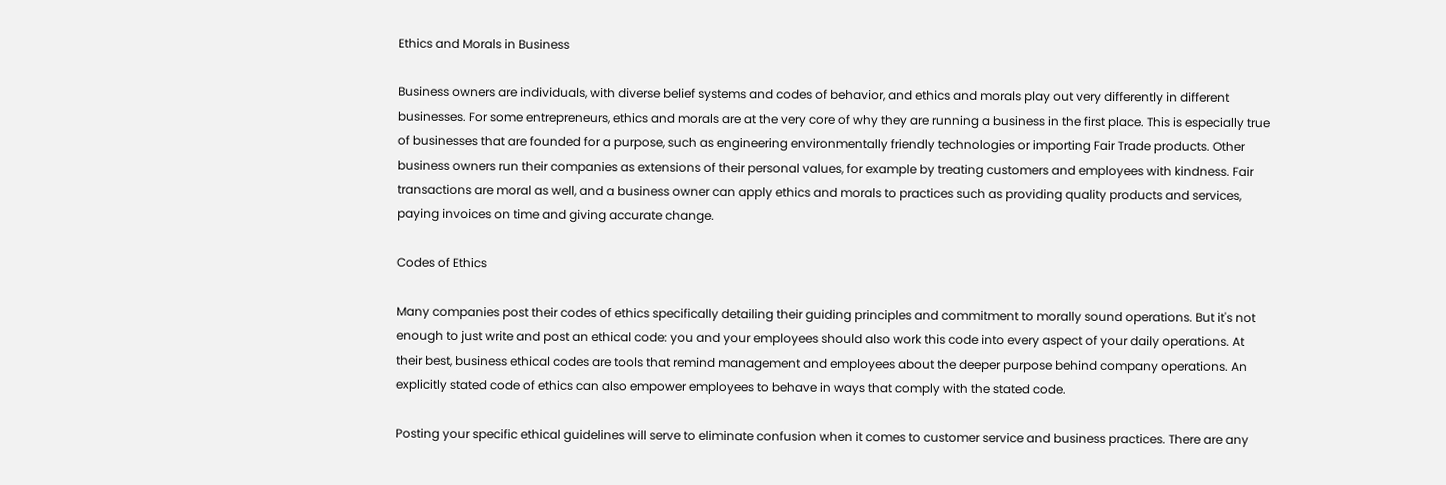Ethics and Morals in Business

Business owners are individuals, with diverse belief systems and codes of behavior, and ethics and morals play out very differently in different businesses. For some entrepreneurs, ethics and morals are at the very core of why they are running a business in the first place. This is especially true of businesses that are founded for a purpose, such as engineering environmentally friendly technologies or importing Fair Trade products. Other business owners run their companies as extensions of their personal values, for example by treating customers and employees with kindness. Fair transactions are moral as well, and a business owner can apply ethics and morals to practices such as providing quality products and services, paying invoices on time and giving accurate change.

Codes of Ethics

Many companies post their codes of ethics specifically detailing their guiding principles and commitment to morally sound operations. But it's not enough to just write and post an ethical code: you and your employees should also work this code into every aspect of your daily operations. At their best, business ethical codes are tools that remind management and employees about the deeper purpose behind company operations. An explicitly stated code of ethics can also empower employees to behave in ways that comply with the stated code.

Posting your specific ethical guidelines will serve to eliminate confusion when it comes to customer service and business practices. There are any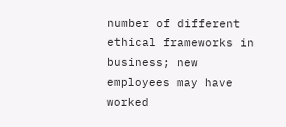number of different ethical frameworks in business; new employees may have worked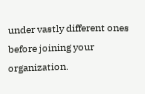under vastly different ones before joining your organization.